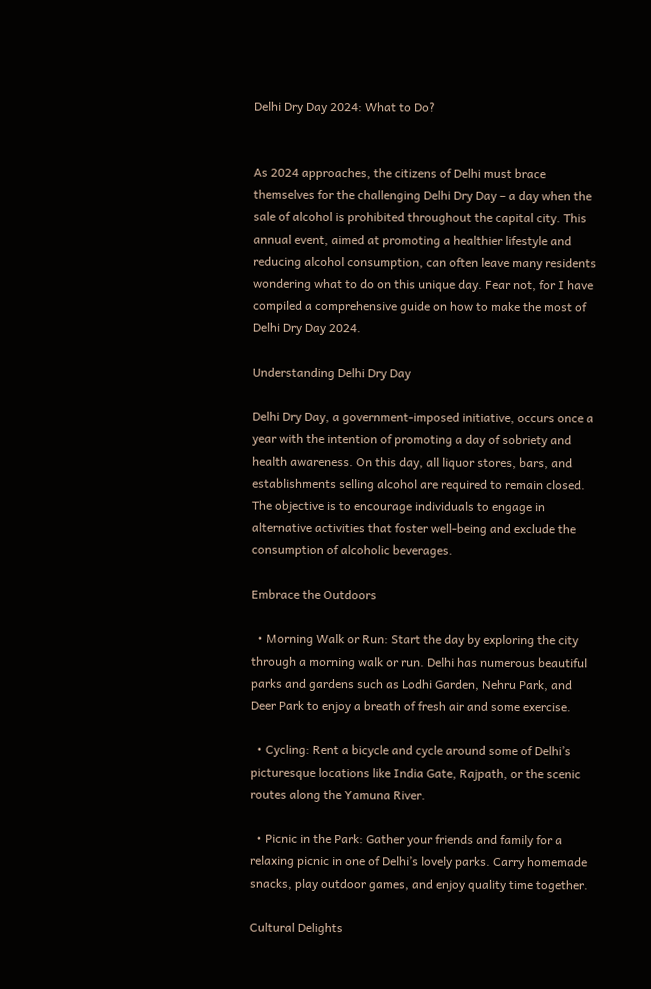Delhi Dry Day 2024: What to Do?


As 2024 approaches, the citizens of Delhi must brace themselves for the challenging Delhi Dry Day – a day when the sale of alcohol is prohibited throughout the capital city. This annual event, aimed at promoting a healthier lifestyle and reducing alcohol consumption, can often leave many residents wondering what to do on this unique day. Fear not, for I have compiled a comprehensive guide on how to make the most of Delhi Dry Day 2024.

Understanding Delhi Dry Day

Delhi Dry Day, a government-imposed initiative, occurs once a year with the intention of promoting a day of sobriety and health awareness. On this day, all liquor stores, bars, and establishments selling alcohol are required to remain closed. The objective is to encourage individuals to engage in alternative activities that foster well-being and exclude the consumption of alcoholic beverages.

Embrace the Outdoors

  • Morning Walk or Run: Start the day by exploring the city through a morning walk or run. Delhi has numerous beautiful parks and gardens such as Lodhi Garden, Nehru Park, and Deer Park to enjoy a breath of fresh air and some exercise.

  • Cycling: Rent a bicycle and cycle around some of Delhi’s picturesque locations like India Gate, Rajpath, or the scenic routes along the Yamuna River.

  • Picnic in the Park: Gather your friends and family for a relaxing picnic in one of Delhi’s lovely parks. Carry homemade snacks, play outdoor games, and enjoy quality time together.

Cultural Delights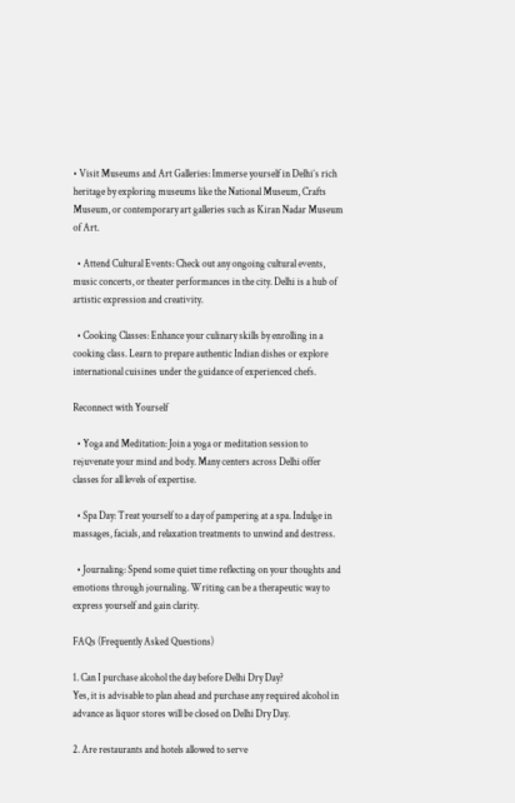• Visit Museums and Art Galleries: Immerse yourself in Delhi’s rich heritage by exploring museums like the National Museum, Crafts Museum, or contemporary art galleries such as Kiran Nadar Museum of Art.

  • Attend Cultural Events: Check out any ongoing cultural events, music concerts, or theater performances in the city. Delhi is a hub of artistic expression and creativity.

  • Cooking Classes: Enhance your culinary skills by enrolling in a cooking class. Learn to prepare authentic Indian dishes or explore international cuisines under the guidance of experienced chefs.

Reconnect with Yourself

  • Yoga and Meditation: Join a yoga or meditation session to rejuvenate your mind and body. Many centers across Delhi offer classes for all levels of expertise.

  • Spa Day: Treat yourself to a day of pampering at a spa. Indulge in massages, facials, and relaxation treatments to unwind and destress.

  • Journaling: Spend some quiet time reflecting on your thoughts and emotions through journaling. Writing can be a therapeutic way to express yourself and gain clarity.

FAQs (Frequently Asked Questions)

1. Can I purchase alcohol the day before Delhi Dry Day?
Yes, it is advisable to plan ahead and purchase any required alcohol in advance as liquor stores will be closed on Delhi Dry Day.

2. Are restaurants and hotels allowed to serve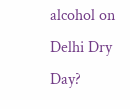alcohol on Delhi Dry Day?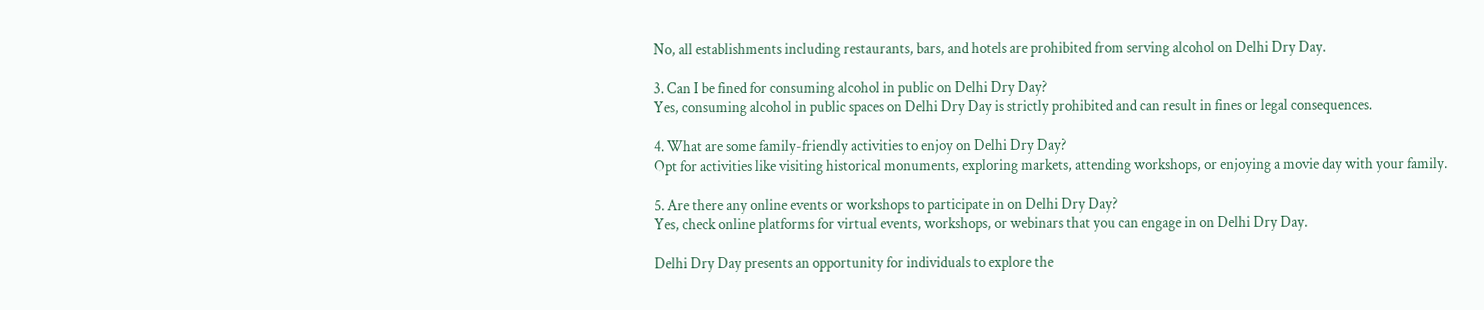No, all establishments including restaurants, bars, and hotels are prohibited from serving alcohol on Delhi Dry Day.

3. Can I be fined for consuming alcohol in public on Delhi Dry Day?
Yes, consuming alcohol in public spaces on Delhi Dry Day is strictly prohibited and can result in fines or legal consequences.

4. What are some family-friendly activities to enjoy on Delhi Dry Day?
Opt for activities like visiting historical monuments, exploring markets, attending workshops, or enjoying a movie day with your family.

5. Are there any online events or workshops to participate in on Delhi Dry Day?
Yes, check online platforms for virtual events, workshops, or webinars that you can engage in on Delhi Dry Day.

Delhi Dry Day presents an opportunity for individuals to explore the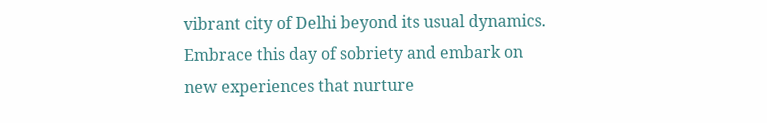vibrant city of Delhi beyond its usual dynamics. Embrace this day of sobriety and embark on new experiences that nurture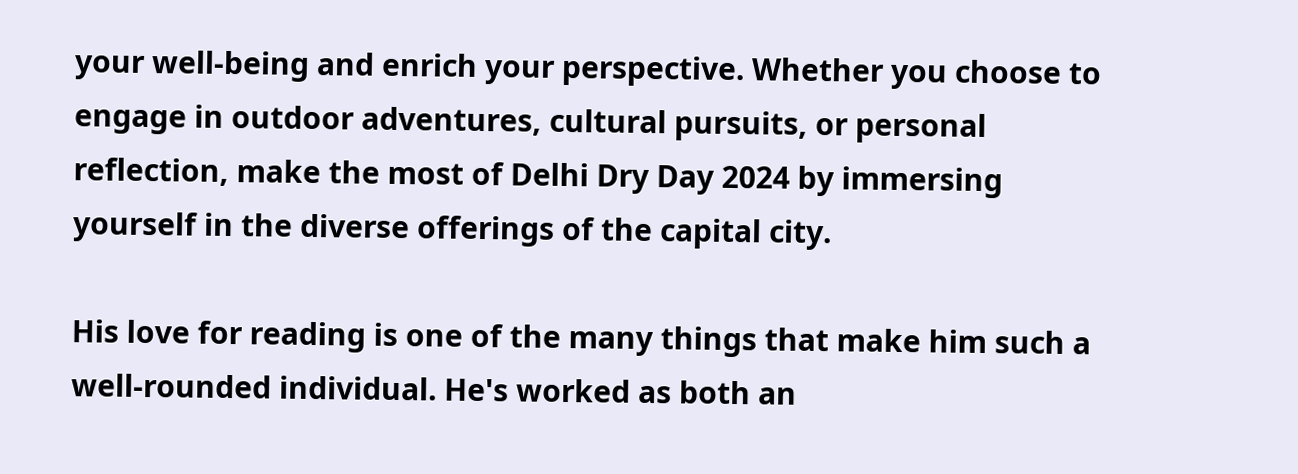your well-being and enrich your perspective. Whether you choose to engage in outdoor adventures, cultural pursuits, or personal reflection, make the most of Delhi Dry Day 2024 by immersing yourself in the diverse offerings of the capital city.

His love for reading is one of the many things that make him such a well-rounded individual. He's worked as both an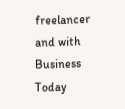freelancer and with Business Today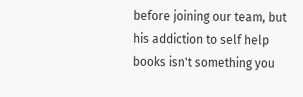before joining our team, but his addiction to self help books isn't something you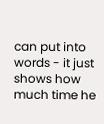can put into words - it just shows how much time he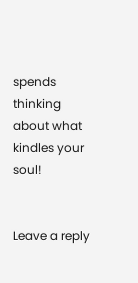spends thinking about what kindles your soul!


Leave a reply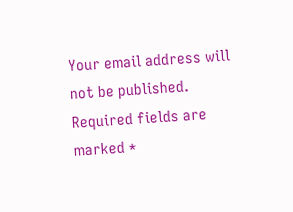Your email address will not be published. Required fields are marked *